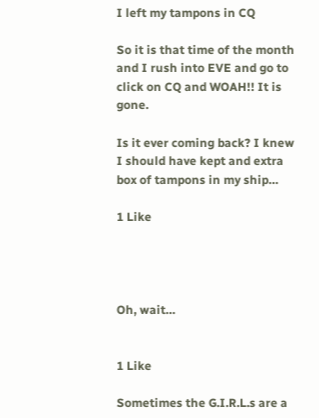I left my tampons in CQ

So it is that time of the month and I rush into EVE and go to click on CQ and WOAH!! It is gone.

Is it ever coming back? I knew I should have kept and extra box of tampons in my ship…

1 Like




Oh, wait…


1 Like

Sometimes the G.I.R.L.s are a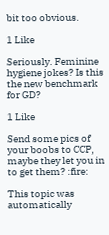bit too obvious.

1 Like

Seriously. Feminine hygiene jokes? Is this the new benchmark for GD?

1 Like

Send some pics of your boobs to CCP, maybe they let you in to get them? :fire:

This topic was automatically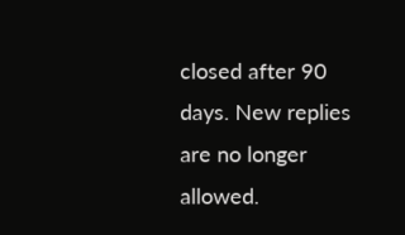closed after 90 days. New replies are no longer allowed.